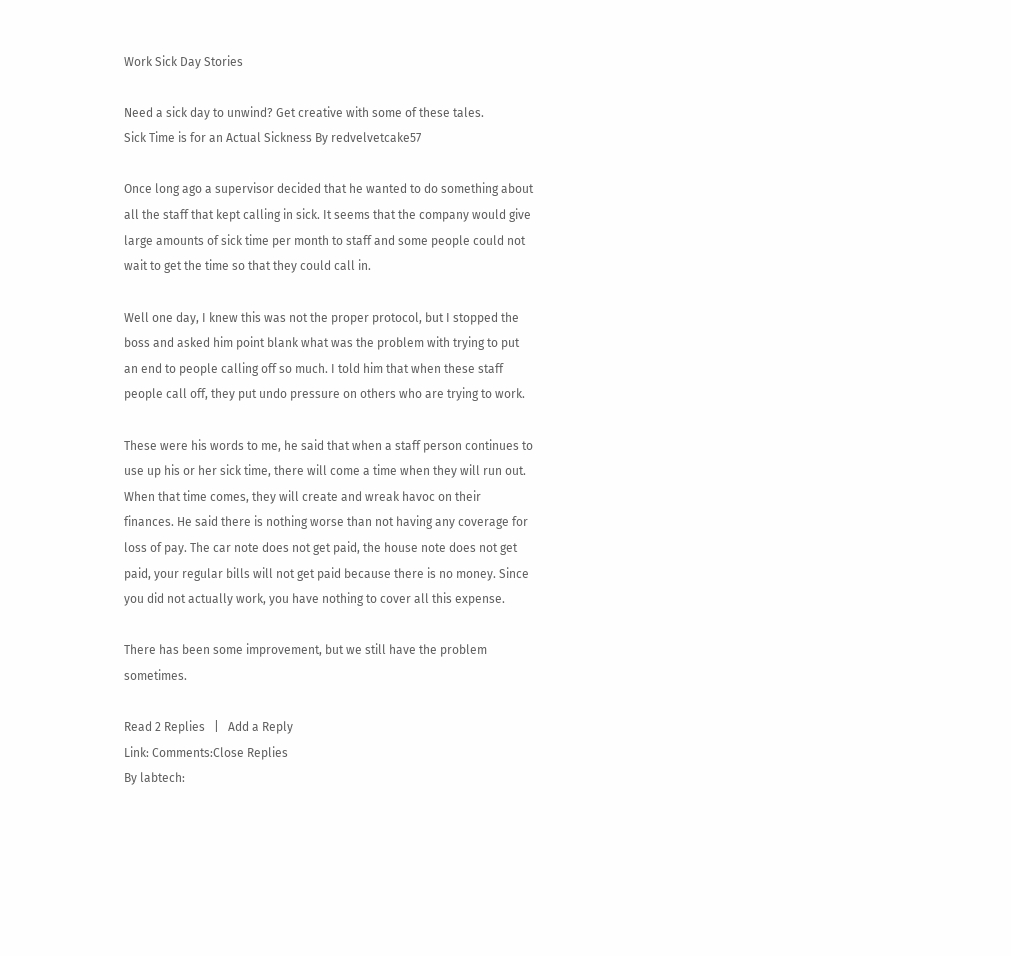Work Sick Day Stories

Need a sick day to unwind? Get creative with some of these tales.
Sick Time is for an Actual Sickness By redvelvetcake57

Once long ago a supervisor decided that he wanted to do something about all the staff that kept calling in sick. It seems that the company would give large amounts of sick time per month to staff and some people could not wait to get the time so that they could call in.

Well one day, I knew this was not the proper protocol, but I stopped the boss and asked him point blank what was the problem with trying to put an end to people calling off so much. I told him that when these staff people call off, they put undo pressure on others who are trying to work.

These were his words to me, he said that when a staff person continues to use up his or her sick time, there will come a time when they will run out. When that time comes, they will create and wreak havoc on their finances. He said there is nothing worse than not having any coverage for loss of pay. The car note does not get paid, the house note does not get paid, your regular bills will not get paid because there is no money. Since you did not actually work, you have nothing to cover all this expense.

There has been some improvement, but we still have the problem sometimes.

Read 2 Replies   |   Add a Reply
Link: Comments:Close Replies
By labtech: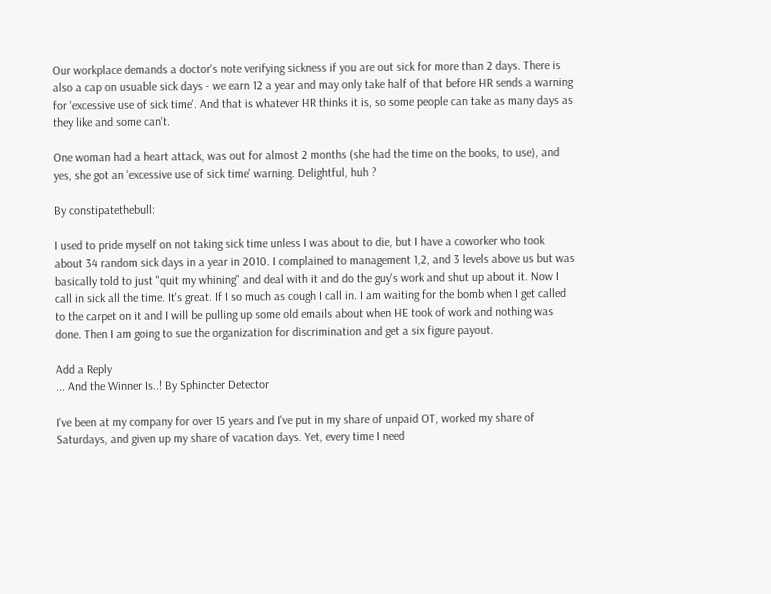Our workplace demands a doctor's note verifying sickness if you are out sick for more than 2 days. There is also a cap on usuable sick days - we earn 12 a year and may only take half of that before HR sends a warning for 'excessive use of sick time'. And that is whatever HR thinks it is, so some people can take as many days as they like and some can't.

One woman had a heart attack, was out for almost 2 months (she had the time on the books, to use), and yes, she got an 'excessive use of sick time' warning. Delightful, huh ?

By constipatethebull:

I used to pride myself on not taking sick time unless I was about to die, but I have a coworker who took about 34 random sick days in a year in 2010. I complained to management 1,2, and 3 levels above us but was basically told to just "quit my whining" and deal with it and do the guy's work and shut up about it. Now I call in sick all the time. It's great. If I so much as cough I call in. I am waiting for the bomb when I get called to the carpet on it and I will be pulling up some old emails about when HE took of work and nothing was done. Then I am going to sue the organization for discrimination and get a six figure payout.

Add a Reply
... And the Winner Is..! By Sphincter Detector

I've been at my company for over 15 years and I've put in my share of unpaid OT, worked my share of Saturdays, and given up my share of vacation days. Yet, every time I need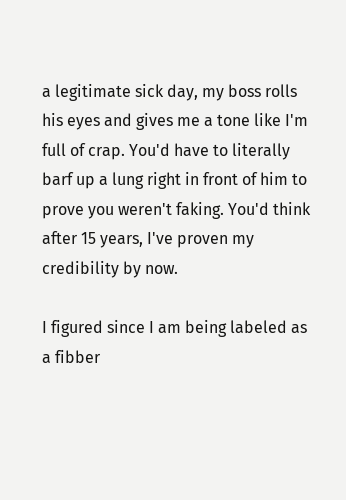a legitimate sick day, my boss rolls his eyes and gives me a tone like I'm full of crap. You'd have to literally barf up a lung right in front of him to prove you weren't faking. You'd think after 15 years, I've proven my credibility by now.

I figured since I am being labeled as a fibber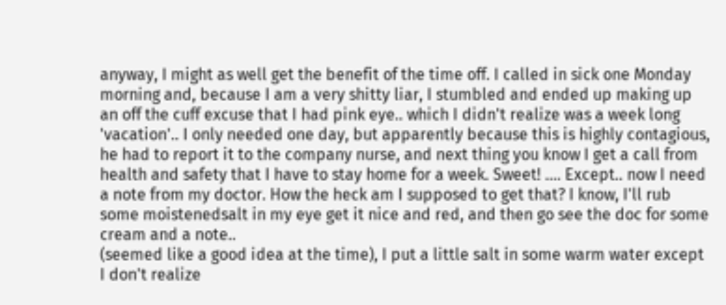anyway, I might as well get the benefit of the time off. I called in sick one Monday morning and, because I am a very shitty liar, I stumbled and ended up making up an off the cuff excuse that I had pink eye.. which I didn't realize was a week long 'vacation'.. I only needed one day, but apparently because this is highly contagious, he had to report it to the company nurse, and next thing you know I get a call from health and safety that I have to stay home for a week. Sweet! .... Except.. now I need a note from my doctor. How the heck am I supposed to get that? I know, I'll rub some moistenedsalt in my eye get it nice and red, and then go see the doc for some cream and a note..
(seemed like a good idea at the time), I put a little salt in some warm water except I don't realize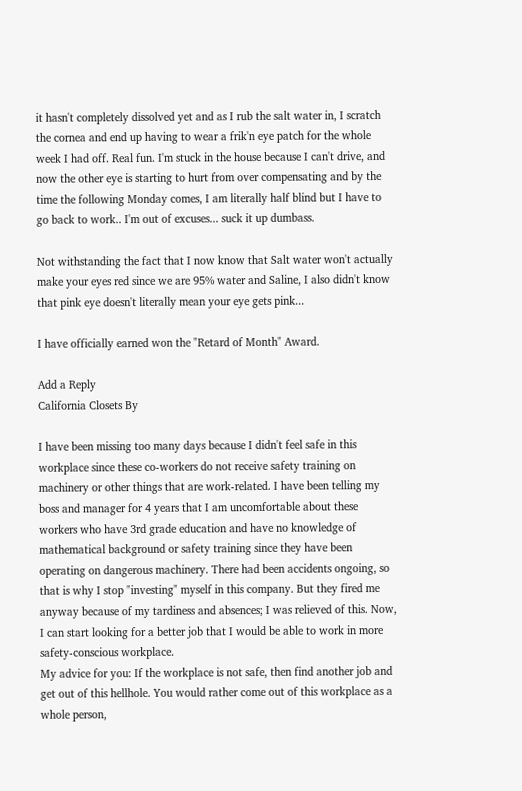it hasn't completely dissolved yet and as I rub the salt water in, I scratch the cornea and end up having to wear a frik'n eye patch for the whole week I had off. Real fun. I'm stuck in the house because I can't drive, and now the other eye is starting to hurt from over compensating and by the time the following Monday comes, I am literally half blind but I have to go back to work.. I'm out of excuses... suck it up dumbass.

Not withstanding the fact that I now know that Salt water won't actually make your eyes red since we are 95% water and Saline, I also didn't know that pink eye doesn't literally mean your eye gets pink...

I have officially earned won the "Retard of Month" Award.

Add a Reply
California Closets By

I have been missing too many days because I didn't feel safe in this workplace since these co-workers do not receive safety training on machinery or other things that are work-related. I have been telling my boss and manager for 4 years that I am uncomfortable about these workers who have 3rd grade education and have no knowledge of mathematical background or safety training since they have been operating on dangerous machinery. There had been accidents ongoing, so that is why I stop "investing" myself in this company. But they fired me anyway because of my tardiness and absences; I was relieved of this. Now, I can start looking for a better job that I would be able to work in more safety-conscious workplace.
My advice for you: If the workplace is not safe, then find another job and get out of this hellhole. You would rather come out of this workplace as a whole person,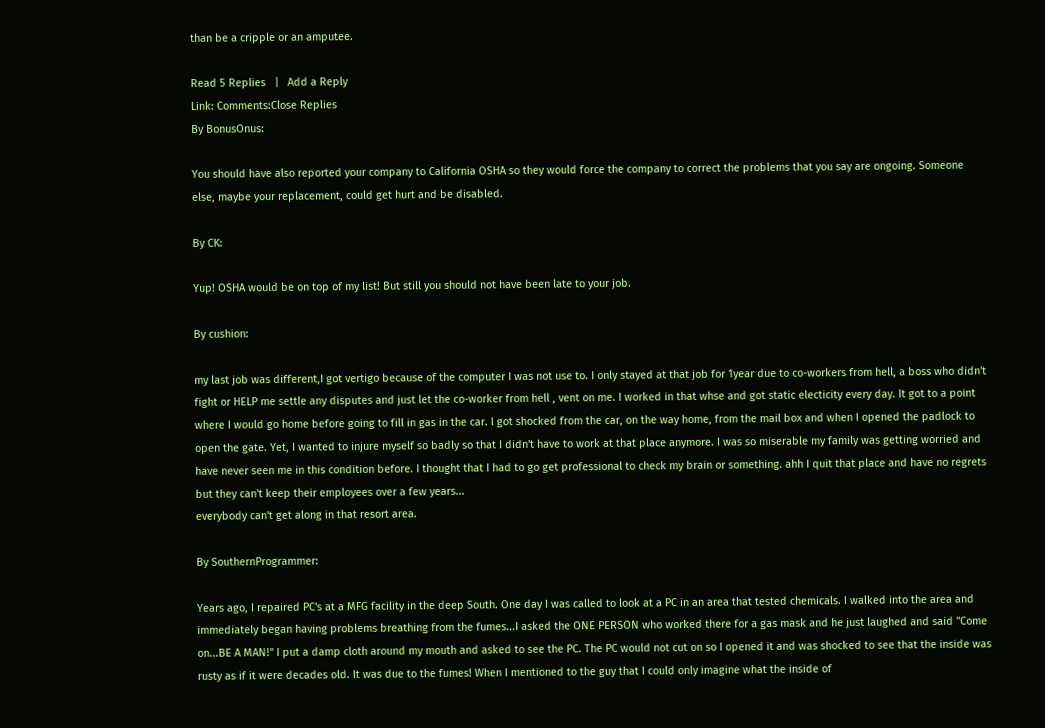than be a cripple or an amputee.

Read 5 Replies   |   Add a Reply
Link: Comments:Close Replies
By BonusOnus:

You should have also reported your company to California OSHA so they would force the company to correct the problems that you say are ongoing. Someone else, maybe your replacement, could get hurt and be disabled.

By CK:

Yup! OSHA would be on top of my list! But still you should not have been late to your job.

By cushion:

my last job was different,I got vertigo because of the computer I was not use to. I only stayed at that job for 1year due to co-workers from hell, a boss who didn't fight or HELP me settle any disputes and just let the co-worker from hell , vent on me. I worked in that whse and got static electicity every day. It got to a point where I would go home before going to fill in gas in the car. I got shocked from the car, on the way home, from the mail box and when I opened the padlock to open the gate. Yet, I wanted to injure myself so badly so that I didn't have to work at that place anymore. I was so miserable my family was getting worried and have never seen me in this condition before. I thought that I had to go get professional to check my brain or something. ahh I quit that place and have no regrets but they can't keep their employees over a few years...
everybody can't get along in that resort area.

By SouthernProgrammer:

Years ago, I repaired PC's at a MFG facility in the deep South. One day I was called to look at a PC in an area that tested chemicals. I walked into the area and immediately began having problems breathing from the fumes...I asked the ONE PERSON who worked there for a gas mask and he just laughed and said "Come on...BE A MAN!" I put a damp cloth around my mouth and asked to see the PC. The PC would not cut on so I opened it and was shocked to see that the inside was rusty as if it were decades old. It was due to the fumes! When I mentioned to the guy that I could only imagine what the inside of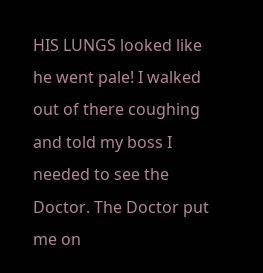HIS LUNGS looked like he went pale! I walked out of there coughing and told my boss I needed to see the Doctor. The Doctor put me on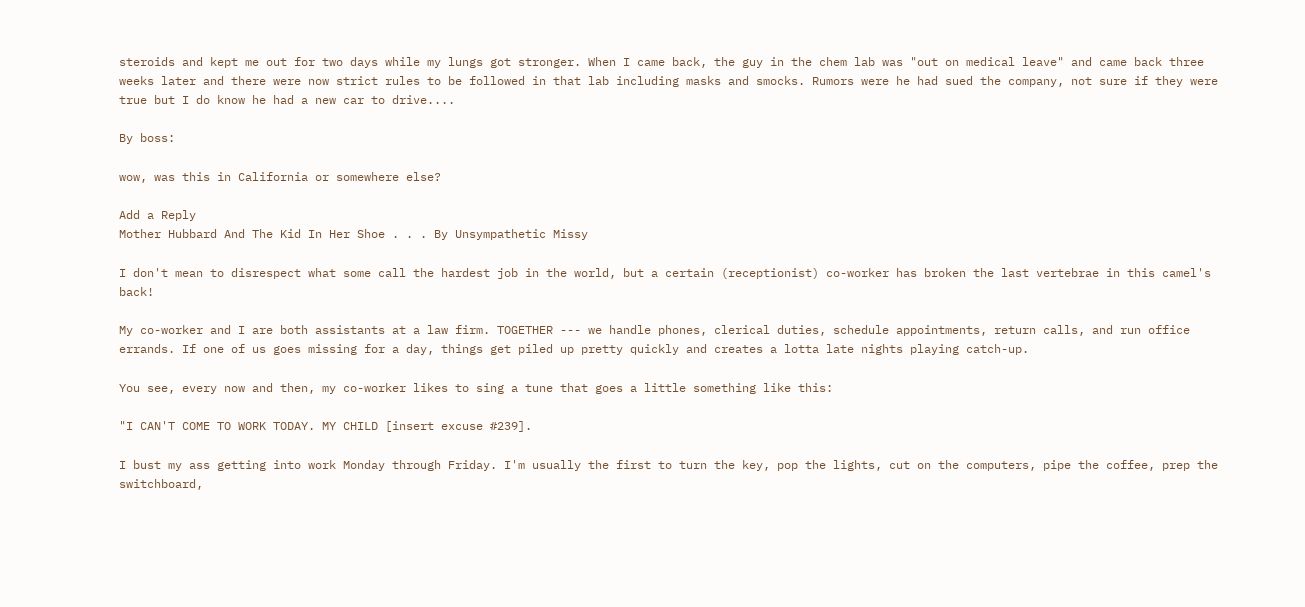steroids and kept me out for two days while my lungs got stronger. When I came back, the guy in the chem lab was "out on medical leave" and came back three weeks later and there were now strict rules to be followed in that lab including masks and smocks. Rumors were he had sued the company, not sure if they were true but I do know he had a new car to drive....

By boss:

wow, was this in California or somewhere else?

Add a Reply
Mother Hubbard And The Kid In Her Shoe . . . By Unsympathetic Missy

I don't mean to disrespect what some call the hardest job in the world, but a certain (receptionist) co-worker has broken the last vertebrae in this camel's back!

My co-worker and I are both assistants at a law firm. TOGETHER --- we handle phones, clerical duties, schedule appointments, return calls, and run office errands. If one of us goes missing for a day, things get piled up pretty quickly and creates a lotta late nights playing catch-up.

You see, every now and then, my co-worker likes to sing a tune that goes a little something like this:

"I CAN'T COME TO WORK TODAY. MY CHILD [insert excuse #239].

I bust my ass getting into work Monday through Friday. I'm usually the first to turn the key, pop the lights, cut on the computers, pipe the coffee, prep the switchboard,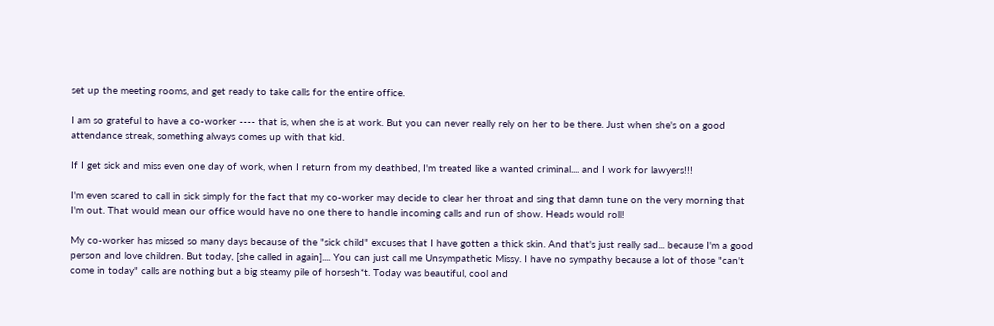set up the meeting rooms, and get ready to take calls for the entire office.

I am so grateful to have a co-worker ---- that is, when she is at work. But you can never really rely on her to be there. Just when she's on a good attendance streak, something always comes up with that kid.

If I get sick and miss even one day of work, when I return from my deathbed, I'm treated like a wanted criminal.... and I work for lawyers!!!

I'm even scared to call in sick simply for the fact that my co-worker may decide to clear her throat and sing that damn tune on the very morning that I'm out. That would mean our office would have no one there to handle incoming calls and run of show. Heads would roll!

My co-worker has missed so many days because of the "sick child" excuses that I have gotten a thick skin. And that's just really sad... because I'm a good person and love children. But today, [she called in again].... You can just call me Unsympathetic Missy. I have no sympathy because a lot of those "can't come in today" calls are nothing but a big steamy pile of horsesh*t. Today was beautiful, cool and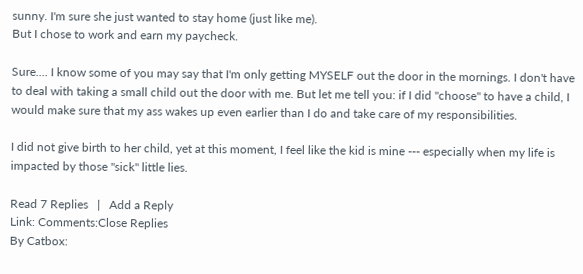sunny. I'm sure she just wanted to stay home (just like me).
But I chose to work and earn my paycheck.

Sure.... I know some of you may say that I'm only getting MYSELF out the door in the mornings. I don't have to deal with taking a small child out the door with me. But let me tell you: if I did "choose" to have a child, I would make sure that my ass wakes up even earlier than I do and take care of my responsibilities.

I did not give birth to her child, yet at this moment, I feel like the kid is mine --- especially when my life is impacted by those "sick" little lies.

Read 7 Replies   |   Add a Reply
Link: Comments:Close Replies
By Catbox: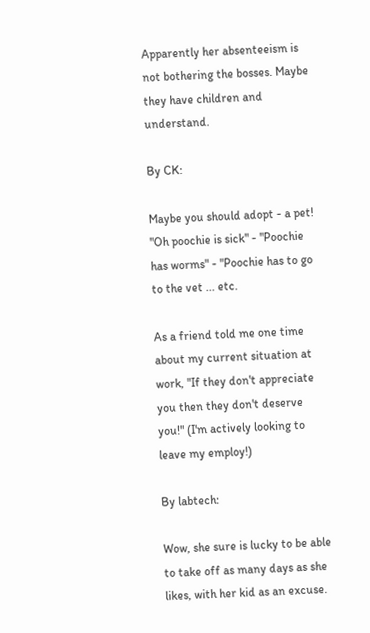Apparently her absenteeism is not bothering the bosses. Maybe they have children and understand.

By CK:

Maybe you should adopt - a pet! "Oh poochie is sick" - "Poochie has worms" - "Poochie has to go to the vet ... etc.

As a friend told me one time about my current situation at work, "If they don't appreciate you then they don't deserve you!" (I'm actively looking to leave my employ!)

By labtech:

Wow, she sure is lucky to be able to take off as many days as she likes, with her kid as an excuse.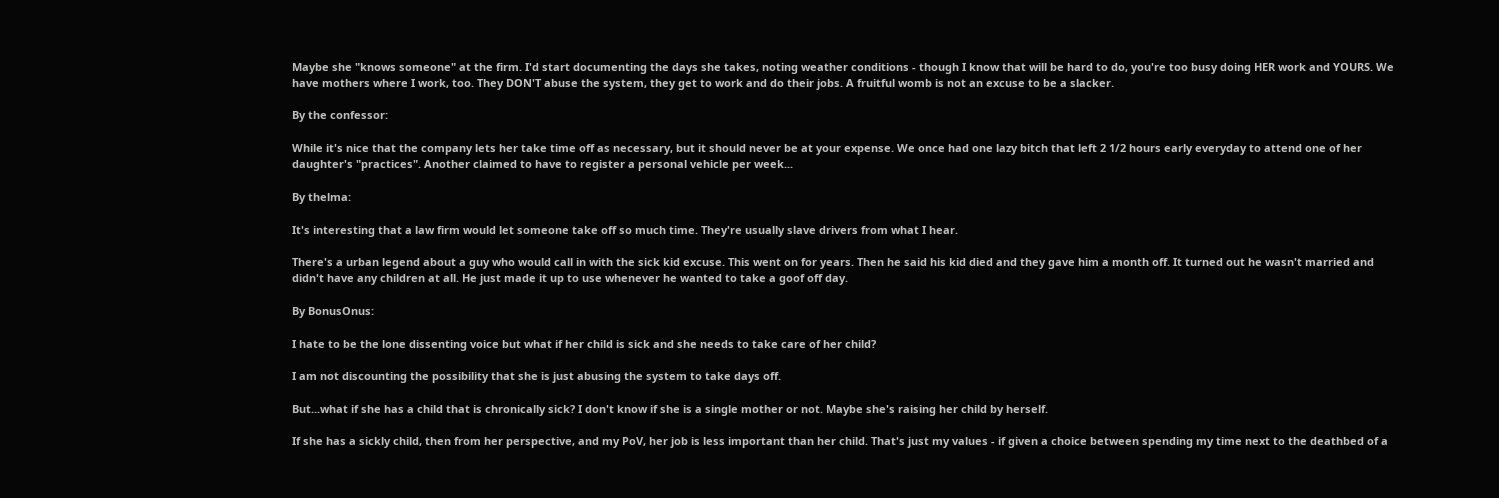Maybe she "knows someone" at the firm. I'd start documenting the days she takes, noting weather conditions - though I know that will be hard to do, you're too busy doing HER work and YOURS. We have mothers where I work, too. They DON'T abuse the system, they get to work and do their jobs. A fruitful womb is not an excuse to be a slacker.

By the confessor:

While it's nice that the company lets her take time off as necessary, but it should never be at your expense. We once had one lazy bitch that left 2 1/2 hours early everyday to attend one of her daughter's "practices". Another claimed to have to register a personal vehicle per week...

By thelma:

It's interesting that a law firm would let someone take off so much time. They're usually slave drivers from what I hear.

There's a urban legend about a guy who would call in with the sick kid excuse. This went on for years. Then he said his kid died and they gave him a month off. It turned out he wasn't married and didn't have any children at all. He just made it up to use whenever he wanted to take a goof off day.

By BonusOnus:

I hate to be the lone dissenting voice but what if her child is sick and she needs to take care of her child?

I am not discounting the possibility that she is just abusing the system to take days off.

But...what if she has a child that is chronically sick? I don't know if she is a single mother or not. Maybe she's raising her child by herself.

If she has a sickly child, then from her perspective, and my PoV, her job is less important than her child. That's just my values - if given a choice between spending my time next to the deathbed of a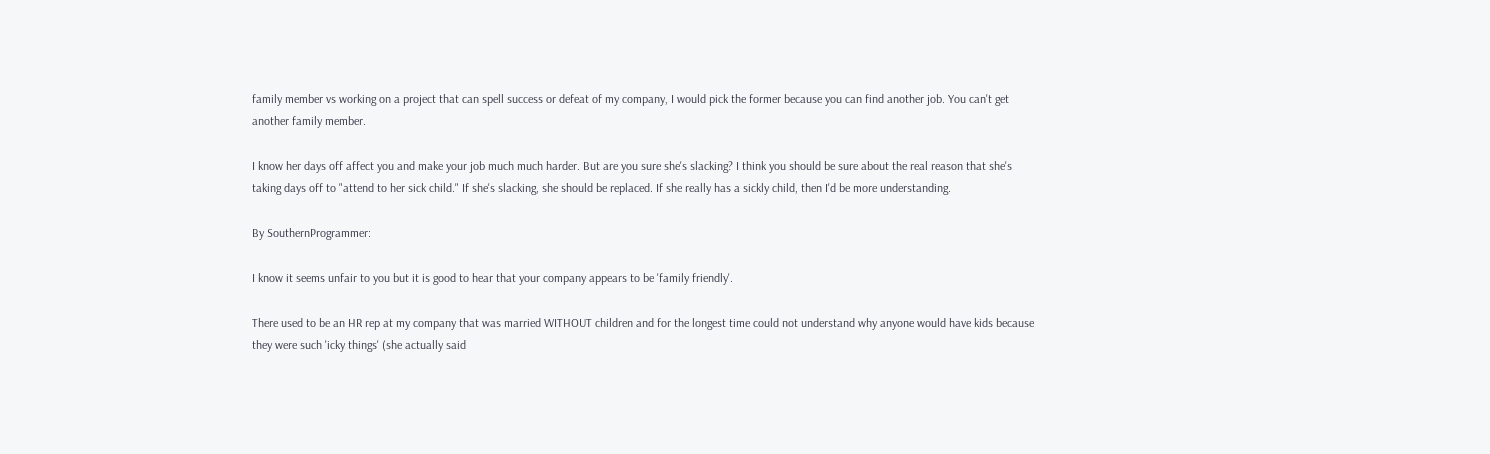family member vs working on a project that can spell success or defeat of my company, I would pick the former because you can find another job. You can't get another family member.

I know her days off affect you and make your job much much harder. But are you sure she's slacking? I think you should be sure about the real reason that she's taking days off to "attend to her sick child." If she's slacking, she should be replaced. If she really has a sickly child, then I'd be more understanding.

By SouthernProgrammer:

I know it seems unfair to you but it is good to hear that your company appears to be 'family friendly'.

There used to be an HR rep at my company that was married WITHOUT children and for the longest time could not understand why anyone would have kids because they were such 'icky things' (she actually said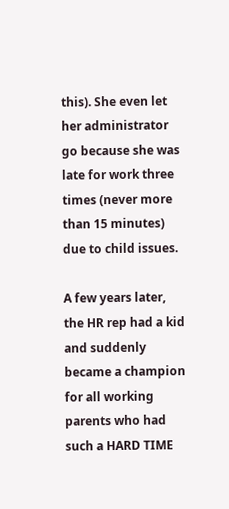this). She even let her administrator go because she was late for work three times (never more than 15 minutes) due to child issues.

A few years later, the HR rep had a kid and suddenly became a champion for all working parents who had such a HARD TIME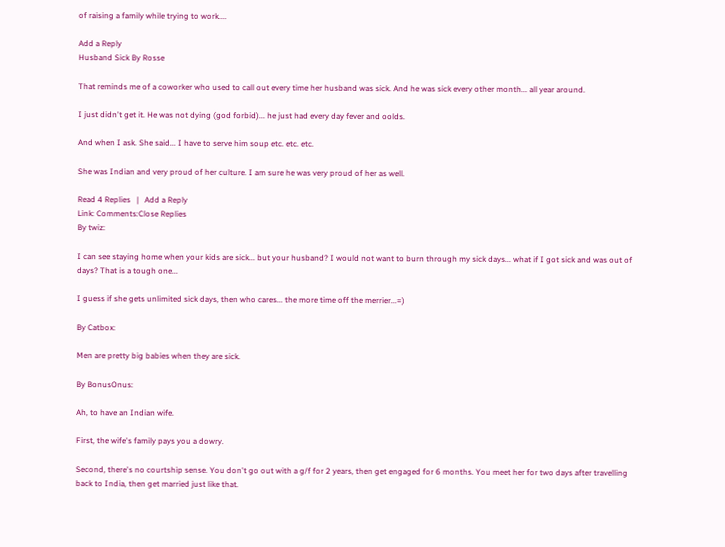of raising a family while trying to work....

Add a Reply
Husband Sick By Rosse

That reminds me of a coworker who used to call out every time her husband was sick. And he was sick every other month... all year around.

I just didn't get it. He was not dying (god forbid)... he just had every day fever and oolds.

And when I ask. She said... I have to serve him soup etc. etc. etc.

She was Indian and very proud of her culture. I am sure he was very proud of her as well.

Read 4 Replies   |   Add a Reply
Link: Comments:Close Replies
By twiz:

I can see staying home when your kids are sick... but your husband? I would not want to burn through my sick days... what if I got sick and was out of days? That is a tough one...

I guess if she gets unlimited sick days, then who cares... the more time off the merrier...=)

By Catbox:

Men are pretty big babies when they are sick.

By BonusOnus:

Ah, to have an Indian wife.

First, the wife's family pays you a dowry.

Second, there's no courtship sense. You don't go out with a g/f for 2 years, then get engaged for 6 months. You meet her for two days after travelling back to India, then get married just like that.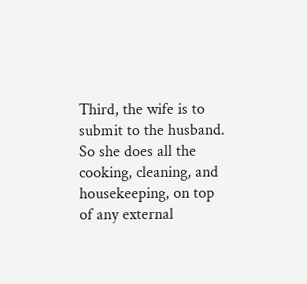Third, the wife is to submit to the husband. So she does all the cooking, cleaning, and housekeeping, on top of any external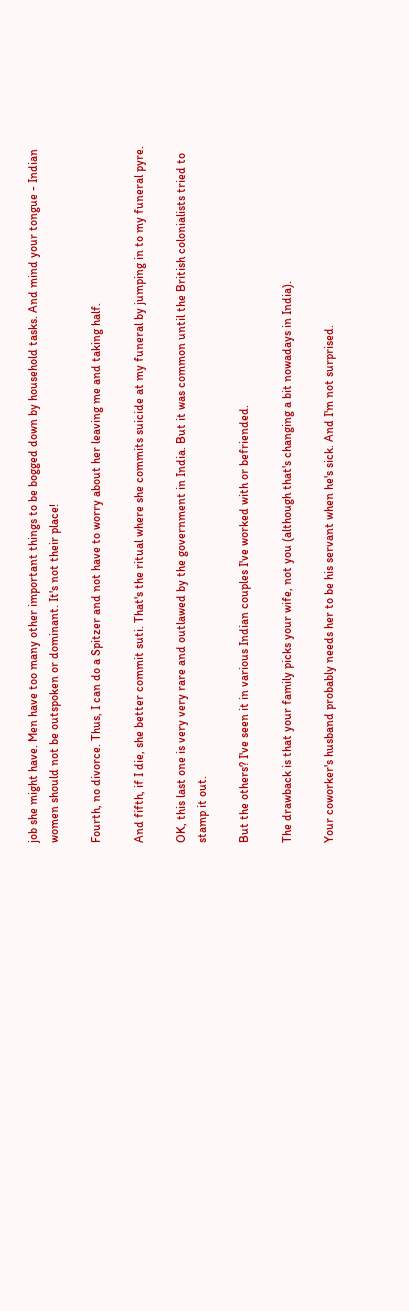job she might have. Men have too many other important things to be bogged down by household tasks. And mind your tongue - Indian women should not be outspoken or dominant. It's not their place!

Fourth, no divorce. Thus, I can do a Spitzer and not have to worry about her leaving me and taking half.

And fifth, if I die, she better commit suti. That's the ritual where she commits suicide at my funeral by jumping in to my funeral pyre.

OK, this last one is very very rare and outlawed by the government in India. But it was common until the British colonialists tried to stamp it out.

But the others? I've seen it in various Indian couples I've worked with or befriended.

The drawback is that your family picks your wife, not you (although that's changing a bit nowadays in India).

Your coworker's husband probably needs her to be his servant when he's sick. And I'm not surprised.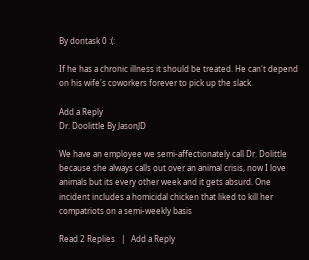By dontask 0 :(:

If he has a chronic illness it should be treated. He can't depend on his wife's coworkers forever to pick up the slack.

Add a Reply
Dr. Doolittle By JasonJD

We have an employee we semi-affectionately call Dr. Dolittle because she always calls out over an animal crisis, now I love animals but its every other week and it gets absurd. One incident includes a homicidal chicken that liked to kill her compatriots on a semi-weekly basis

Read 2 Replies   |   Add a Reply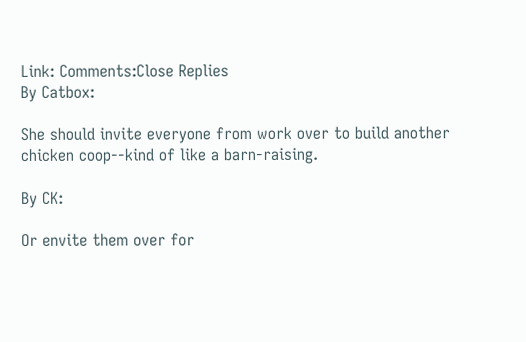Link: Comments:Close Replies
By Catbox:

She should invite everyone from work over to build another chicken coop--kind of like a barn-raising.

By CK:

Or envite them over for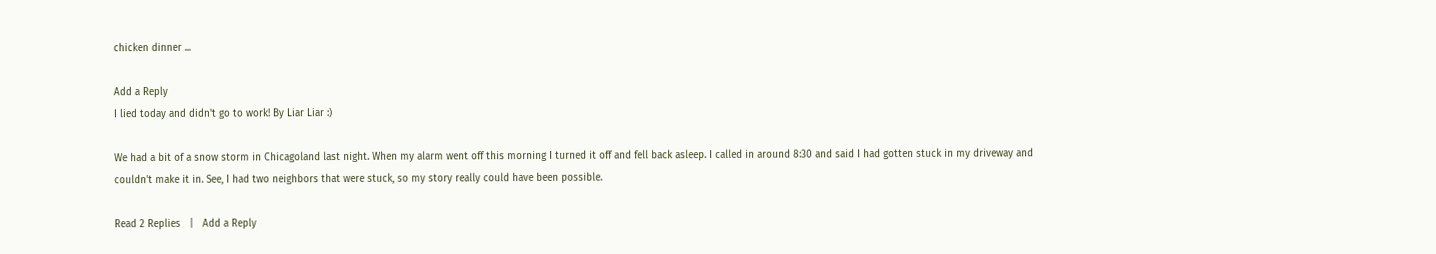chicken dinner ...

Add a Reply
I lied today and didn't go to work! By Liar Liar :)

We had a bit of a snow storm in Chicagoland last night. When my alarm went off this morning I turned it off and fell back asleep. I called in around 8:30 and said I had gotten stuck in my driveway and couldn't make it in. See, I had two neighbors that were stuck, so my story really could have been possible.

Read 2 Replies   |   Add a Reply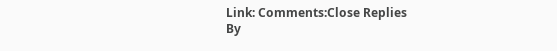Link: Comments:Close Replies
By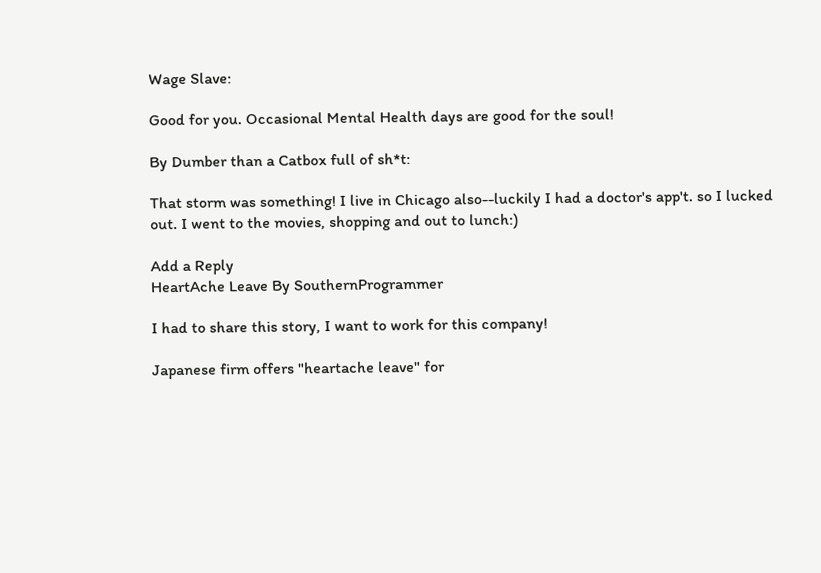Wage Slave:

Good for you. Occasional Mental Health days are good for the soul!

By Dumber than a Catbox full of sh*t:

That storm was something! I live in Chicago also--luckily I had a doctor's app't. so I lucked out. I went to the movies, shopping and out to lunch:)

Add a Reply
HeartAche Leave By SouthernProgrammer

I had to share this story, I want to work for this company!

Japanese firm offers "heartache leave" for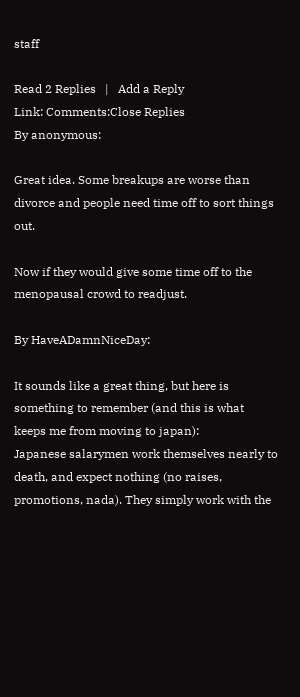staff

Read 2 Replies   |   Add a Reply
Link: Comments:Close Replies
By anonymous:

Great idea. Some breakups are worse than divorce and people need time off to sort things out.

Now if they would give some time off to the menopausal crowd to readjust.

By HaveADamnNiceDay:

It sounds like a great thing, but here is something to remember (and this is what keeps me from moving to japan):
Japanese salarymen work themselves nearly to death, and expect nothing (no raises, promotions, nada). They simply work with the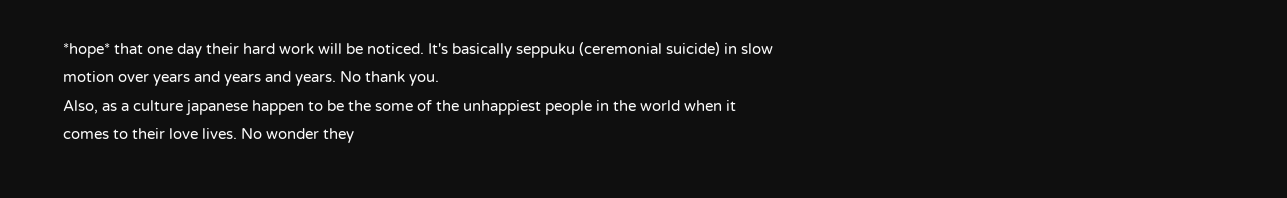*hope* that one day their hard work will be noticed. It's basically seppuku (ceremonial suicide) in slow motion over years and years and years. No thank you.
Also, as a culture japanese happen to be the some of the unhappiest people in the world when it comes to their love lives. No wonder they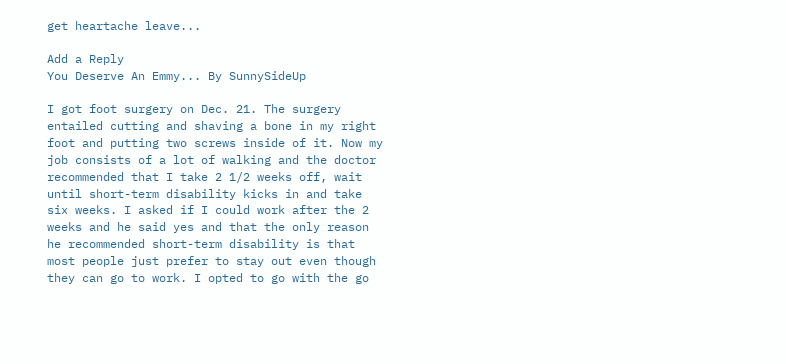get heartache leave...

Add a Reply
You Deserve An Emmy... By SunnySideUp

I got foot surgery on Dec. 21. The surgery entailed cutting and shaving a bone in my right foot and putting two screws inside of it. Now my job consists of a lot of walking and the doctor recommended that I take 2 1/2 weeks off, wait until short-term disability kicks in and take six weeks. I asked if I could work after the 2 weeks and he said yes and that the only reason he recommended short-term disability is that most people just prefer to stay out even though they can go to work. I opted to go with the go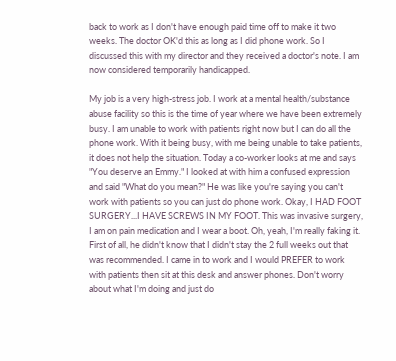back to work as I don't have enough paid time off to make it two weeks. The doctor OK'd this as long as I did phone work. So I discussed this with my director and they received a doctor's note. I am now considered temporarily handicapped.

My job is a very high-stress job. I work at a mental health/substance abuse facility so this is the time of year where we have been extremely busy. I am unable to work with patients right now but I can do all the phone work. With it being busy, with me being unable to take patients, it does not help the situation. Today a co-worker looks at me and says "You deserve an Emmy." I looked at with him a confused expression and said "What do you mean?" He was like you're saying you can't work with patients so you can just do phone work. Okay, I HAD FOOT SURGERY...I HAVE SCREWS IN MY FOOT. This was invasive surgery, I am on pain medication and I wear a boot. Oh, yeah, I'm really faking it. First of all, he didn't know that I didn't stay the 2 full weeks out that was recommended. I came in to work and I would PREFER to work with patients then sit at this desk and answer phones. Don't worry about what I'm doing and just do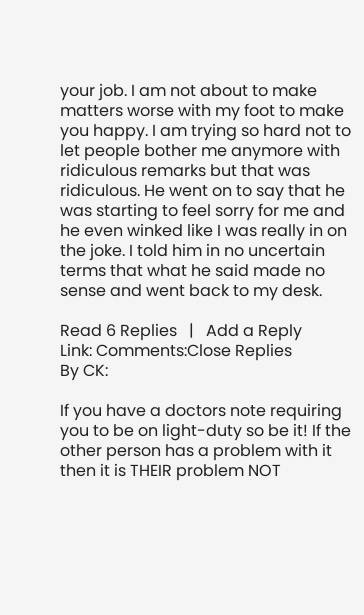your job. I am not about to make matters worse with my foot to make you happy. I am trying so hard not to let people bother me anymore with ridiculous remarks but that was ridiculous. He went on to say that he was starting to feel sorry for me and he even winked like I was really in on the joke. I told him in no uncertain terms that what he said made no sense and went back to my desk.

Read 6 Replies   |   Add a Reply
Link: Comments:Close Replies
By CK:

If you have a doctors note requiring you to be on light-duty so be it! If the other person has a problem with it then it is THEIR problem NOT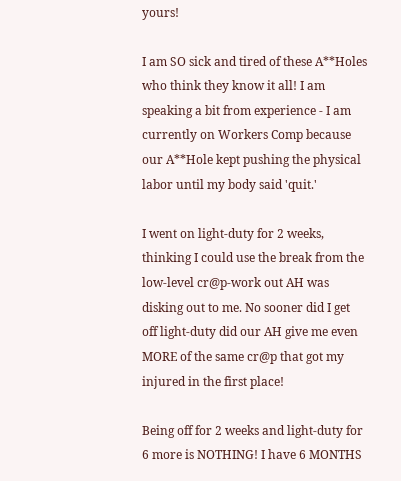yours!

I am SO sick and tired of these A**Holes who think they know it all! I am speaking a bit from experience - I am currently on Workers Comp because our A**Hole kept pushing the physical labor until my body said 'quit.'

I went on light-duty for 2 weeks, thinking I could use the break from the low-level cr@p-work out AH was disking out to me. No sooner did I get off light-duty did our AH give me even MORE of the same cr@p that got my injured in the first place!

Being off for 2 weeks and light-duty for 6 more is NOTHING! I have 6 MONTHS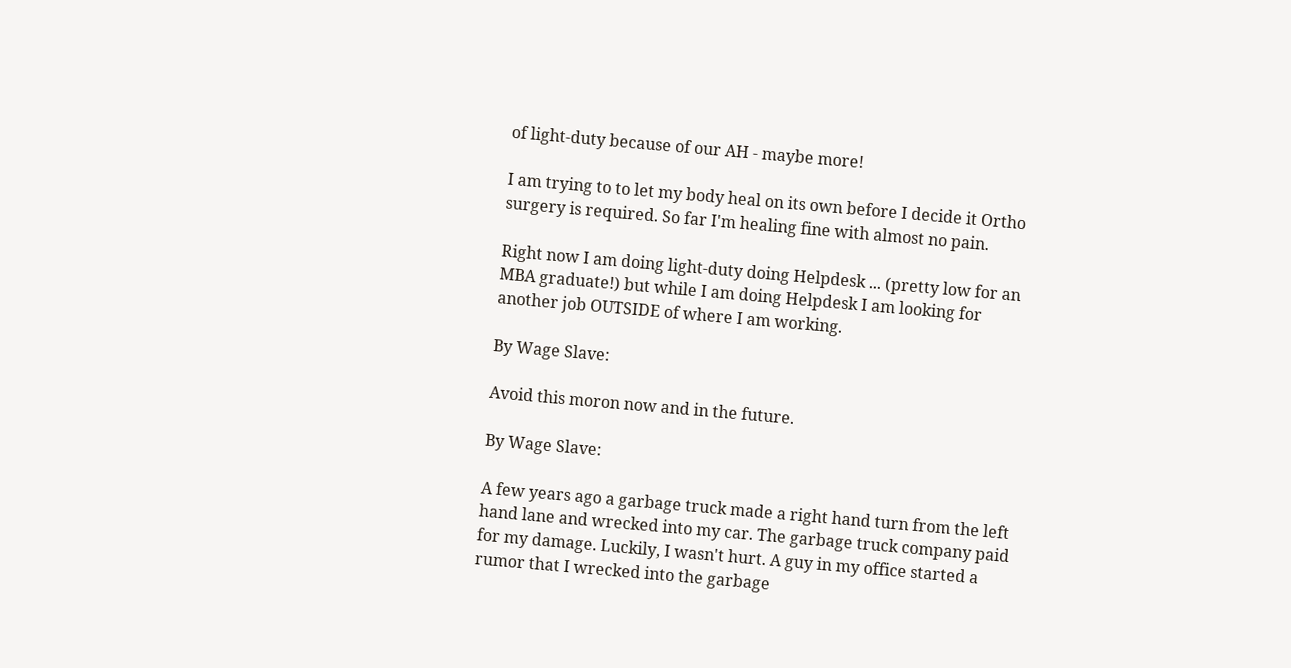of light-duty because of our AH - maybe more!

I am trying to to let my body heal on its own before I decide it Ortho surgery is required. So far I'm healing fine with almost no pain.

Right now I am doing light-duty doing Helpdesk ... (pretty low for an MBA graduate!) but while I am doing Helpdesk I am looking for another job OUTSIDE of where I am working.

By Wage Slave:

Avoid this moron now and in the future.

By Wage Slave:

A few years ago a garbage truck made a right hand turn from the left hand lane and wrecked into my car. The garbage truck company paid for my damage. Luckily, I wasn't hurt. A guy in my office started a rumor that I wrecked into the garbage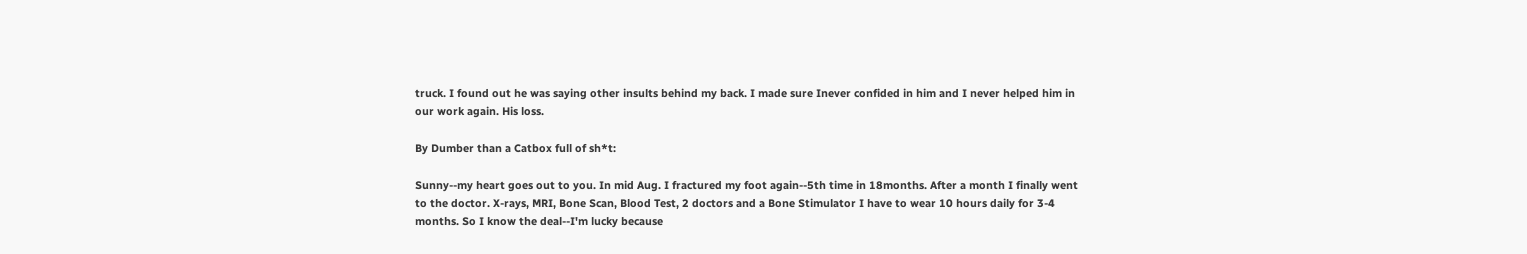truck. I found out he was saying other insults behind my back. I made sure Inever confided in him and I never helped him in our work again. His loss.

By Dumber than a Catbox full of sh*t:

Sunny--my heart goes out to you. In mid Aug. I fractured my foot again--5th time in 18months. After a month I finally went to the doctor. X-rays, MRI, Bone Scan, Blood Test, 2 doctors and a Bone Stimulator I have to wear 10 hours daily for 3-4 months. So I know the deal--I'm lucky because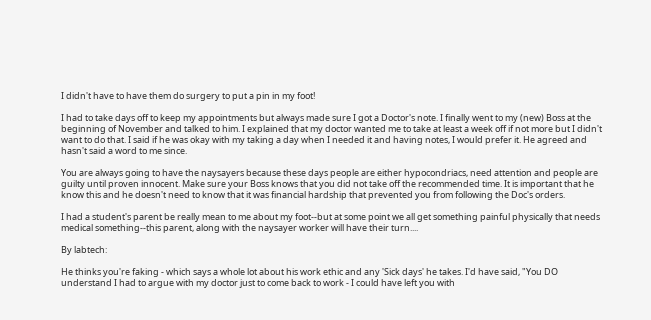I didn't have to have them do surgery to put a pin in my foot!

I had to take days off to keep my appointments but always made sure I got a Doctor's note. I finally went to my (new) Boss at the beginning of November and talked to him. I explained that my doctor wanted me to take at least a week off if not more but I didn't want to do that. I said if he was okay with my taking a day when I needed it and having notes, I would prefer it. He agreed and hasn't said a word to me since.

You are always going to have the naysayers because these days people are either hypocondriacs, need attention and people are guilty until proven innocent. Make sure your Boss knows that you did not take off the recommended time. It is important that he know this and he doesn't need to know that it was financial hardship that prevented you from following the Doc's orders.

I had a student's parent be really mean to me about my foot--but at some point we all get something painful physically that needs medical something--this parent, along with the naysayer worker will have their turn....

By labtech:

He thinks you're faking - which says a whole lot about his work ethic and any 'Sick days' he takes. I'd have said, "You DO understand I had to argue with my doctor just to come back to work - I could have left you with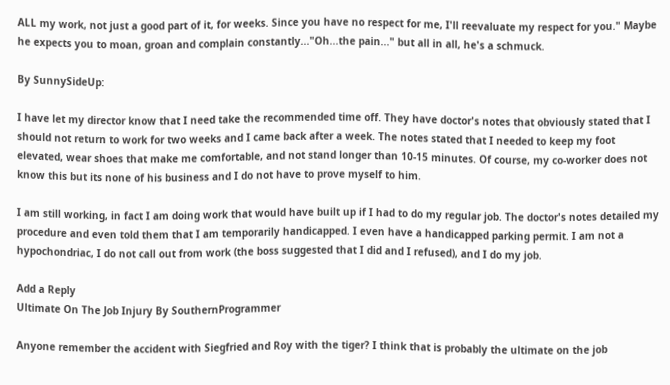ALL my work, not just a good part of it, for weeks. Since you have no respect for me, I'll reevaluate my respect for you." Maybe he expects you to moan, groan and complain constantly..."Oh...the pain..." but all in all, he's a schmuck.

By SunnySideUp:

I have let my director know that I need take the recommended time off. They have doctor's notes that obviously stated that I should not return to work for two weeks and I came back after a week. The notes stated that I needed to keep my foot elevated, wear shoes that make me comfortable, and not stand longer than 10-15 minutes. Of course, my co-worker does not know this but its none of his business and I do not have to prove myself to him.

I am still working, in fact I am doing work that would have built up if I had to do my regular job. The doctor's notes detailed my procedure and even told them that I am temporarily handicapped. I even have a handicapped parking permit. I am not a hypochondriac, I do not call out from work (the boss suggested that I did and I refused), and I do my job.

Add a Reply
Ultimate On The Job Injury By SouthernProgrammer

Anyone remember the accident with Siegfried and Roy with the tiger? I think that is probably the ultimate on the job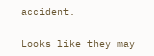accident.

Looks like they may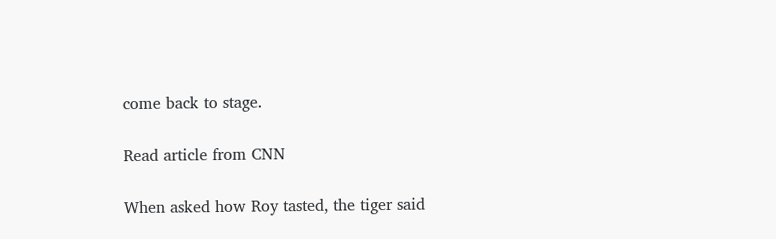come back to stage.

Read article from CNN

When asked how Roy tasted, the tiger said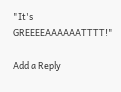"It's GREEEEAAAAAATTTT!"

Add a Reply